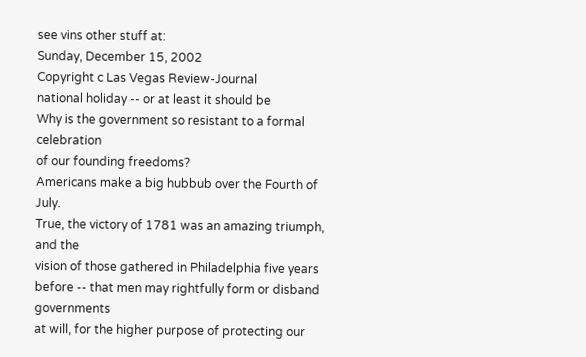see vins other stuff at:
Sunday, December 15, 2002
Copyright c Las Vegas Review-Journal
national holiday -- or at least it should be
Why is the government so resistant to a formal celebration
of our founding freedoms?
Americans make a big hubbub over the Fourth of July.
True, the victory of 1781 was an amazing triumph, and the
vision of those gathered in Philadelphia five years
before -- that men may rightfully form or disband governments
at will, for the higher purpose of protecting our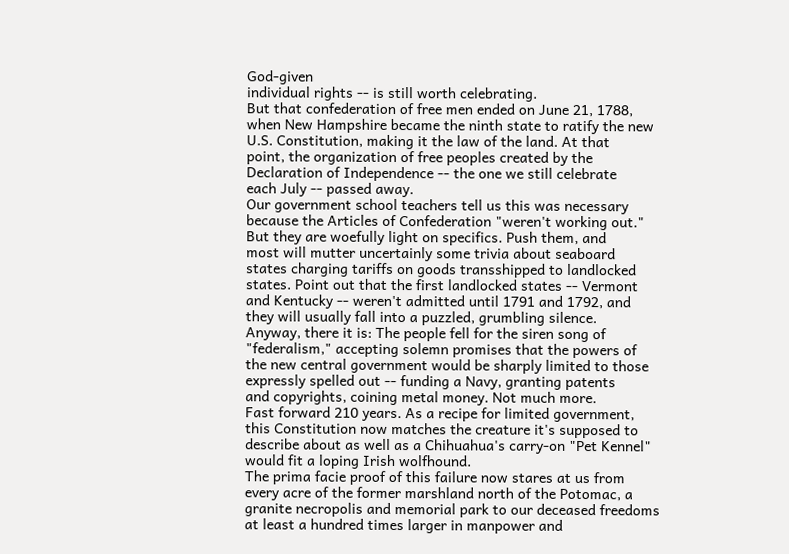God-given
individual rights -- is still worth celebrating.
But that confederation of free men ended on June 21, 1788,
when New Hampshire became the ninth state to ratify the new
U.S. Constitution, making it the law of the land. At that
point, the organization of free peoples created by the
Declaration of Independence -- the one we still celebrate
each July -- passed away.
Our government school teachers tell us this was necessary
because the Articles of Confederation "weren't working out."
But they are woefully light on specifics. Push them, and
most will mutter uncertainly some trivia about seaboard
states charging tariffs on goods transshipped to landlocked
states. Point out that the first landlocked states -- Vermont
and Kentucky -- weren't admitted until 1791 and 1792, and
they will usually fall into a puzzled, grumbling silence.
Anyway, there it is: The people fell for the siren song of
"federalism," accepting solemn promises that the powers of
the new central government would be sharply limited to those
expressly spelled out -- funding a Navy, granting patents
and copyrights, coining metal money. Not much more.
Fast forward 210 years. As a recipe for limited government,
this Constitution now matches the creature it's supposed to
describe about as well as a Chihuahua's carry-on "Pet Kennel"
would fit a loping Irish wolfhound.
The prima facie proof of this failure now stares at us from
every acre of the former marshland north of the Potomac, a
granite necropolis and memorial park to our deceased freedoms
at least a hundred times larger in manpower and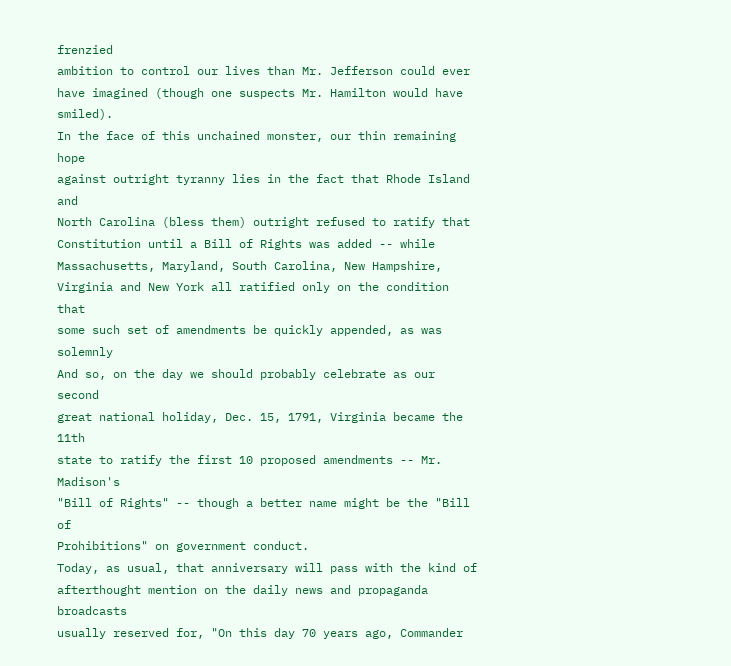frenzied
ambition to control our lives than Mr. Jefferson could ever
have imagined (though one suspects Mr. Hamilton would have smiled).
In the face of this unchained monster, our thin remaining hope
against outright tyranny lies in the fact that Rhode Island and
North Carolina (bless them) outright refused to ratify that
Constitution until a Bill of Rights was added -- while
Massachusetts, Maryland, South Carolina, New Hampshire,
Virginia and New York all ratified only on the condition that
some such set of amendments be quickly appended, as was solemnly
And so, on the day we should probably celebrate as our second
great national holiday, Dec. 15, 1791, Virginia became the 11th
state to ratify the first 10 proposed amendments -- Mr. Madison's
"Bill of Rights" -- though a better name might be the "Bill of
Prohibitions" on government conduct.
Today, as usual, that anniversary will pass with the kind of
afterthought mention on the daily news and propaganda broadcasts
usually reserved for, "On this day 70 years ago, Commander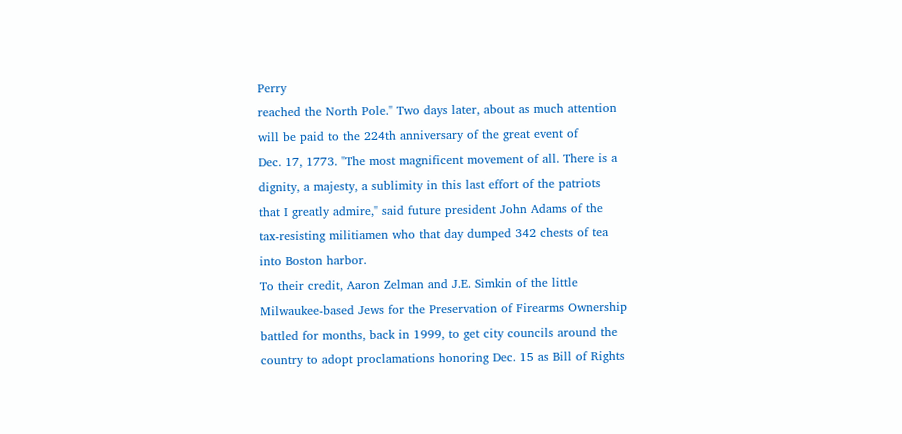Perry
reached the North Pole." Two days later, about as much attention
will be paid to the 224th anniversary of the great event of
Dec. 17, 1773. "The most magnificent movement of all. There is a
dignity, a majesty, a sublimity in this last effort of the patriots
that I greatly admire," said future president John Adams of the
tax-resisting militiamen who that day dumped 342 chests of tea
into Boston harbor.
To their credit, Aaron Zelman and J.E. Simkin of the little
Milwaukee-based Jews for the Preservation of Firearms Ownership
battled for months, back in 1999, to get city councils around the
country to adopt proclamations honoring Dec. 15 as Bill of Rights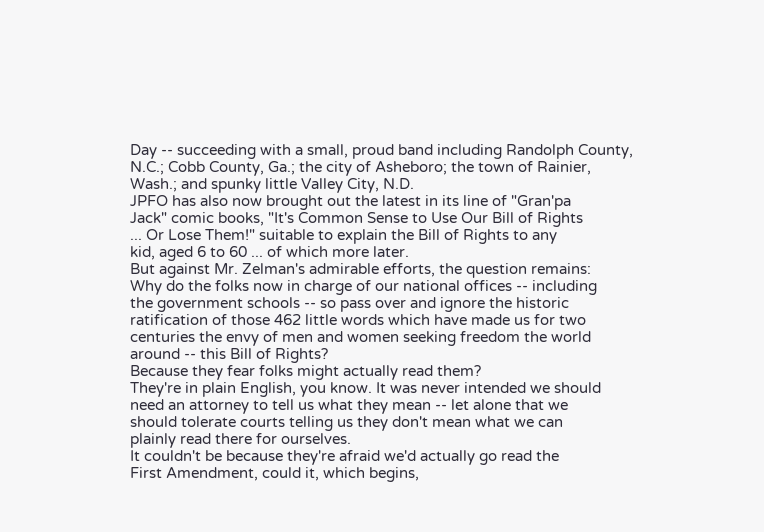Day -- succeeding with a small, proud band including Randolph County,
N.C.; Cobb County, Ga.; the city of Asheboro; the town of Rainier,
Wash.; and spunky little Valley City, N.D.
JPFO has also now brought out the latest in its line of "Gran'pa
Jack" comic books, "It's Common Sense to Use Our Bill of Rights
... Or Lose Them!" suitable to explain the Bill of Rights to any
kid, aged 6 to 60 ... of which more later.
But against Mr. Zelman's admirable efforts, the question remains:
Why do the folks now in charge of our national offices -- including
the government schools -- so pass over and ignore the historic
ratification of those 462 little words which have made us for two
centuries the envy of men and women seeking freedom the world
around -- this Bill of Rights?
Because they fear folks might actually read them?
They're in plain English, you know. It was never intended we should
need an attorney to tell us what they mean -- let alone that we
should tolerate courts telling us they don't mean what we can
plainly read there for ourselves.
It couldn't be because they're afraid we'd actually go read the
First Amendment, could it, which begins,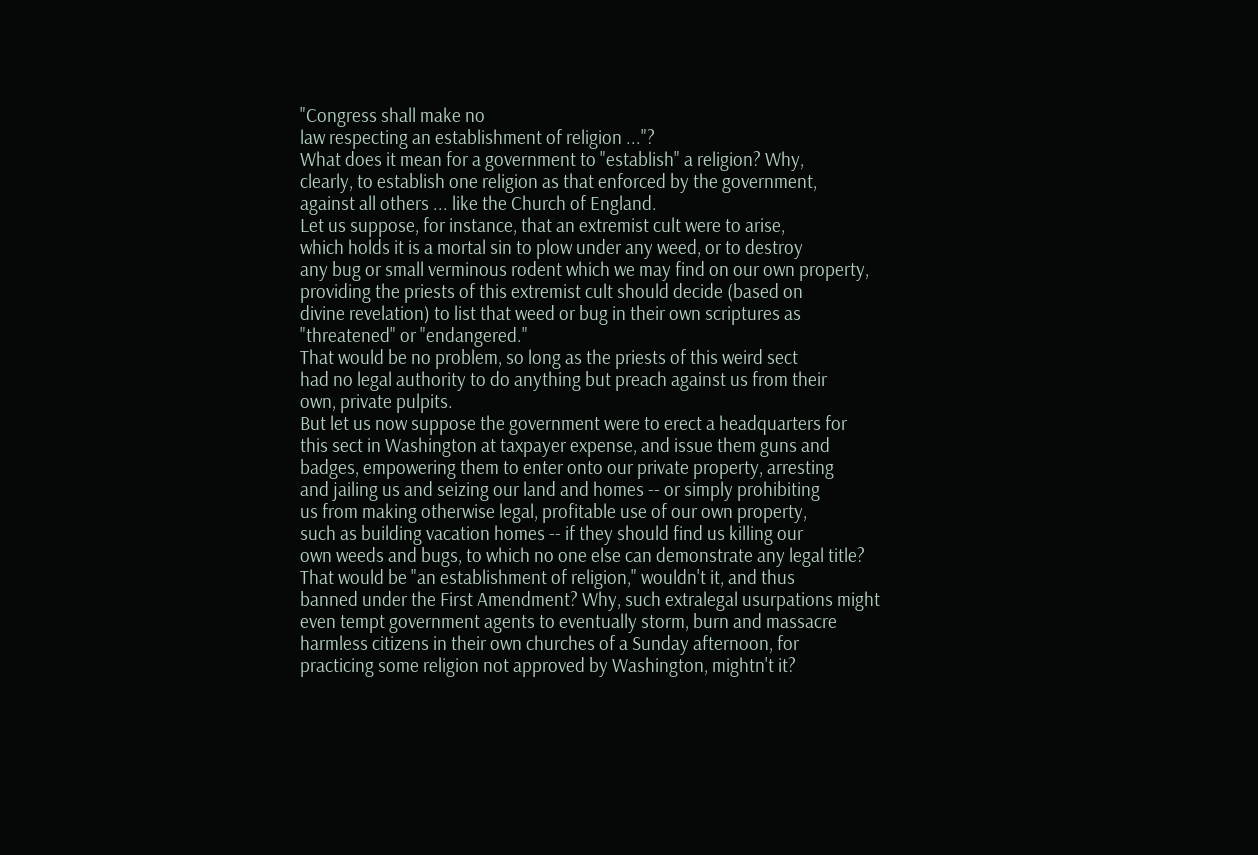"Congress shall make no
law respecting an establishment of religion ..."?
What does it mean for a government to "establish" a religion? Why,
clearly, to establish one religion as that enforced by the government,
against all others ... like the Church of England.
Let us suppose, for instance, that an extremist cult were to arise,
which holds it is a mortal sin to plow under any weed, or to destroy
any bug or small verminous rodent which we may find on our own property,
providing the priests of this extremist cult should decide (based on
divine revelation) to list that weed or bug in their own scriptures as
"threatened" or "endangered."
That would be no problem, so long as the priests of this weird sect
had no legal authority to do anything but preach against us from their
own, private pulpits.
But let us now suppose the government were to erect a headquarters for
this sect in Washington at taxpayer expense, and issue them guns and
badges, empowering them to enter onto our private property, arresting
and jailing us and seizing our land and homes -- or simply prohibiting
us from making otherwise legal, profitable use of our own property,
such as building vacation homes -- if they should find us killing our
own weeds and bugs, to which no one else can demonstrate any legal title?
That would be "an establishment of religion," wouldn't it, and thus
banned under the First Amendment? Why, such extralegal usurpations might
even tempt government agents to eventually storm, burn and massacre
harmless citizens in their own churches of a Sunday afternoon, for
practicing some religion not approved by Washington, mightn't it?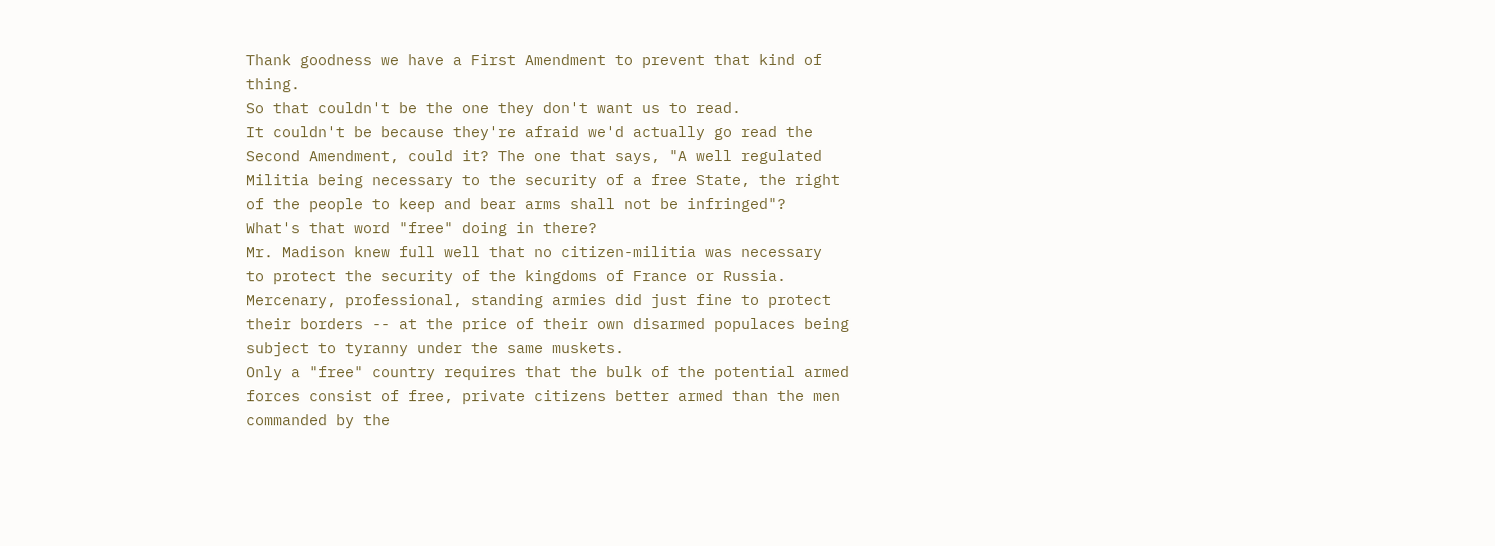Thank goodness we have a First Amendment to prevent that kind of thing.
So that couldn't be the one they don't want us to read.
It couldn't be because they're afraid we'd actually go read the
Second Amendment, could it? The one that says, "A well regulated
Militia being necessary to the security of a free State, the right
of the people to keep and bear arms shall not be infringed"?
What's that word "free" doing in there?
Mr. Madison knew full well that no citizen-militia was necessary
to protect the security of the kingdoms of France or Russia.
Mercenary, professional, standing armies did just fine to protect
their borders -- at the price of their own disarmed populaces being
subject to tyranny under the same muskets.
Only a "free" country requires that the bulk of the potential armed
forces consist of free, private citizens better armed than the men
commanded by the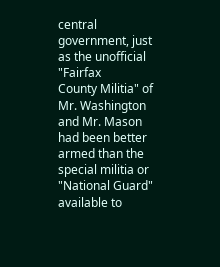central government, just as the unofficial "Fairfax
County Militia" of Mr. Washington and Mr. Mason had been better
armed than the special militia or "National Guard" available to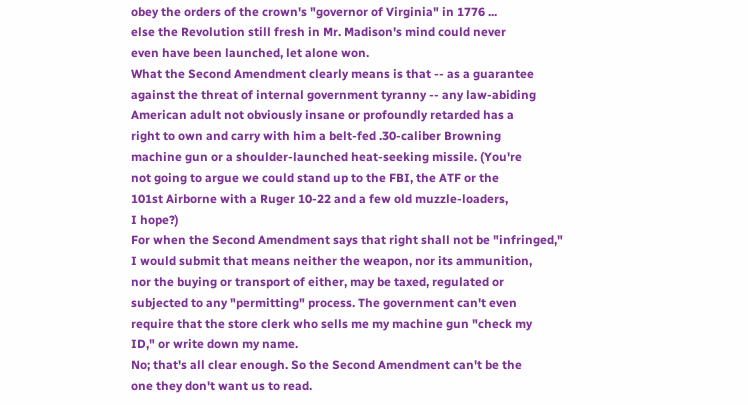obey the orders of the crown's "governor of Virginia" in 1776 ...
else the Revolution still fresh in Mr. Madison's mind could never
even have been launched, let alone won.
What the Second Amendment clearly means is that -- as a guarantee
against the threat of internal government tyranny -- any law-abiding
American adult not obviously insane or profoundly retarded has a
right to own and carry with him a belt-fed .30-caliber Browning
machine gun or a shoulder-launched heat-seeking missile. (You're
not going to argue we could stand up to the FBI, the ATF or the
101st Airborne with a Ruger 10-22 and a few old muzzle-loaders,
I hope?)
For when the Second Amendment says that right shall not be "infringed,"
I would submit that means neither the weapon, nor its ammunition,
nor the buying or transport of either, may be taxed, regulated or
subjected to any "permitting" process. The government can't even
require that the store clerk who sells me my machine gun "check my
ID," or write down my name.
No; that's all clear enough. So the Second Amendment can't be the
one they don't want us to read.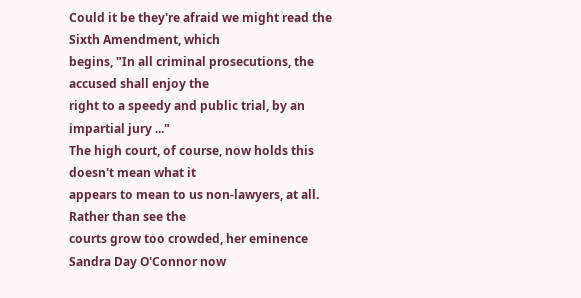Could it be they're afraid we might read the Sixth Amendment, which
begins, "In all criminal prosecutions, the accused shall enjoy the
right to a speedy and public trial, by an impartial jury ..."
The high court, of course, now holds this doesn't mean what it
appears to mean to us non-lawyers, at all. Rather than see the
courts grow too crowded, her eminence Sandra Day O'Connor now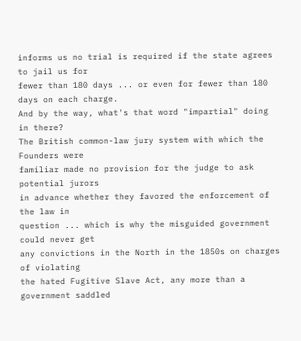informs us no trial is required if the state agrees to jail us for
fewer than 180 days ... or even for fewer than 180 days on each charge.
And by the way, what's that word "impartial" doing in there?
The British common-law jury system with which the Founders were
familiar made no provision for the judge to ask potential jurors
in advance whether they favored the enforcement of the law in
question ... which is why the misguided government could never get
any convictions in the North in the 1850s on charges of violating
the hated Fugitive Slave Act, any more than a government saddled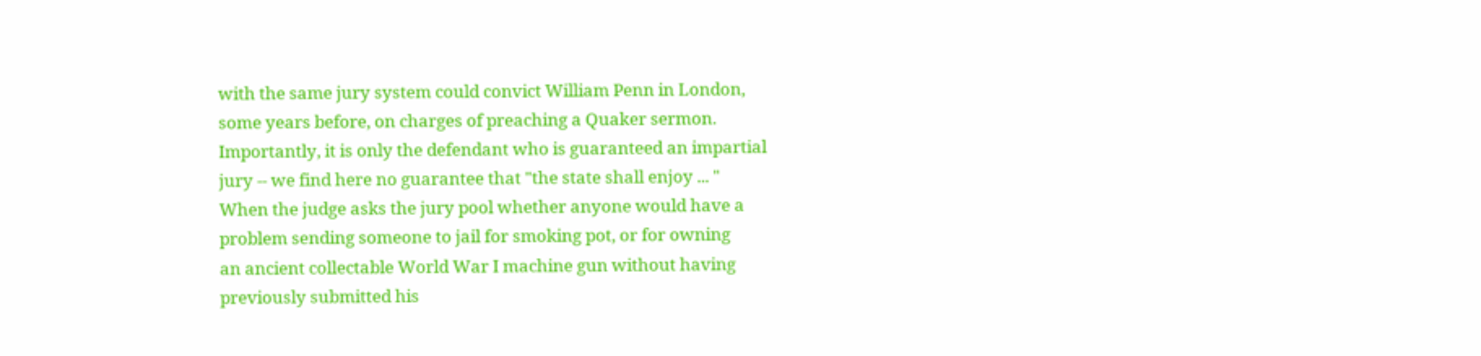with the same jury system could convict William Penn in London,
some years before, on charges of preaching a Quaker sermon.
Importantly, it is only the defendant who is guaranteed an impartial
jury -- we find here no guarantee that "the state shall enjoy ... "
When the judge asks the jury pool whether anyone would have a
problem sending someone to jail for smoking pot, or for owning
an ancient collectable World War I machine gun without having
previously submitted his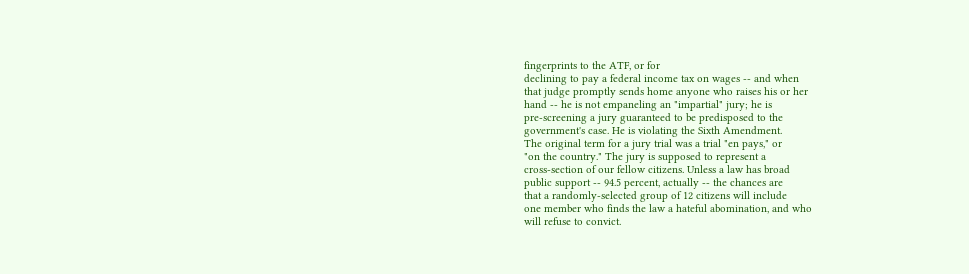fingerprints to the ATF, or for
declining to pay a federal income tax on wages -- and when
that judge promptly sends home anyone who raises his or her
hand -- he is not empaneling an "impartial" jury; he is
pre-screening a jury guaranteed to be predisposed to the
government's case. He is violating the Sixth Amendment.
The original term for a jury trial was a trial "en pays," or
"on the country." The jury is supposed to represent a
cross-section of our fellow citizens. Unless a law has broad
public support -- 94.5 percent, actually -- the chances are
that a randomly-selected group of 12 citizens will include
one member who finds the law a hateful abomination, and who
will refuse to convict.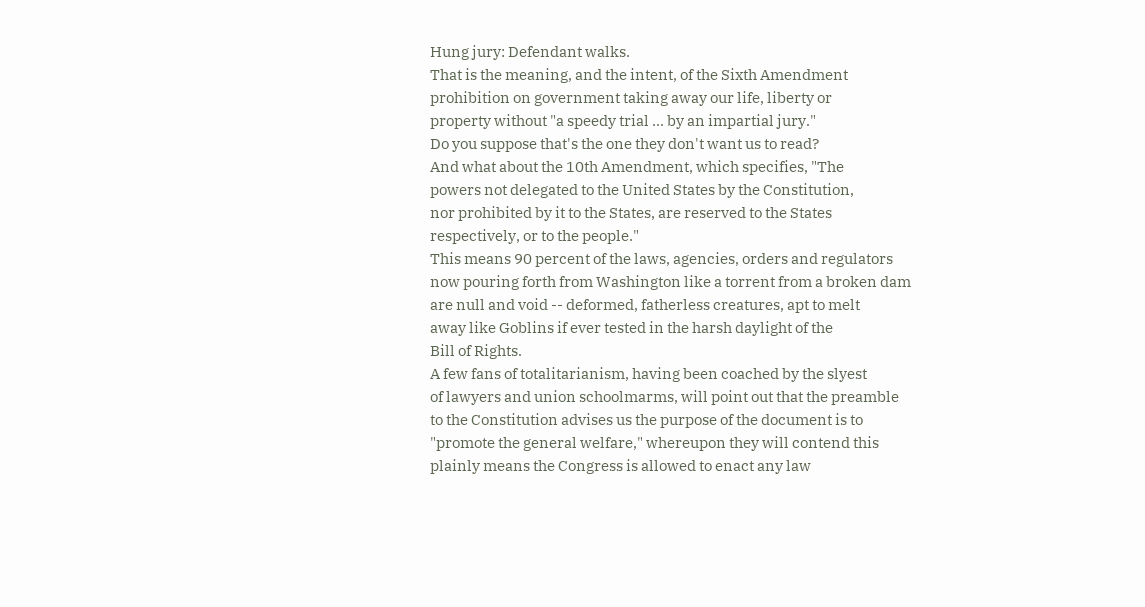Hung jury: Defendant walks.
That is the meaning, and the intent, of the Sixth Amendment
prohibition on government taking away our life, liberty or
property without "a speedy trial ... by an impartial jury."
Do you suppose that's the one they don't want us to read?
And what about the 10th Amendment, which specifies, "The
powers not delegated to the United States by the Constitution,
nor prohibited by it to the States, are reserved to the States
respectively, or to the people."
This means 90 percent of the laws, agencies, orders and regulators
now pouring forth from Washington like a torrent from a broken dam
are null and void -- deformed, fatherless creatures, apt to melt
away like Goblins if ever tested in the harsh daylight of the
Bill of Rights.
A few fans of totalitarianism, having been coached by the slyest
of lawyers and union schoolmarms, will point out that the preamble
to the Constitution advises us the purpose of the document is to
"promote the general welfare," whereupon they will contend this
plainly means the Congress is allowed to enact any law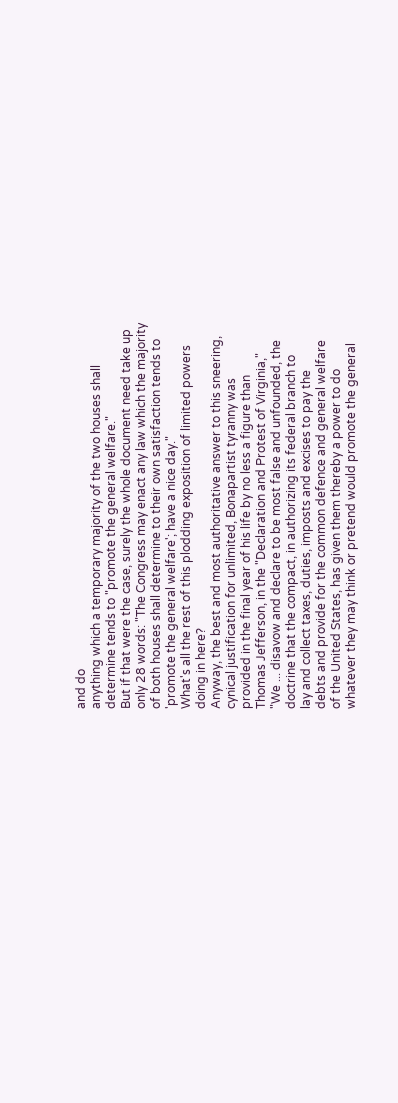and do
anything which a temporary majority of the two houses shall
determine tends to "promote the general welfare."
But if that were the case, surely the whole document need take up
only 28 words: "The Congress may enact any law which the majority
of both houses shall determine to their own satisfaction tends to
'promote the general welfare'; have a nice day."
What's all the rest of this plodding exposition of limited powers
doing in here?
Anyway, the best and most authoritative answer to this sneering,
cynical justification for unlimited, Bonapartist tyranny was
provided in the final year of his life by no less a figure than
Thomas Jefferson, in the "Declaration and Protest of Virginia,"
"We ... disavow and declare to be most false and unfounded, the
doctrine that the compact, in authorizing its federal branch to
lay and collect taxes, duties, imposts and excises to pay the
debts and provide for the common defence and general welfare
of the United States, has given them thereby a power to do
whatever they may think or pretend would promote the general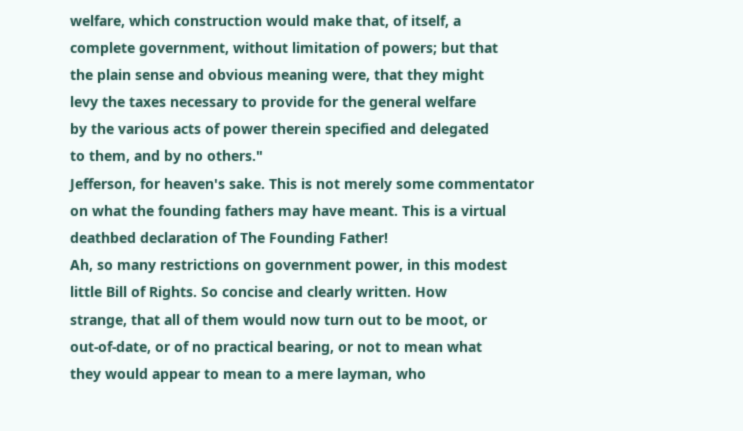welfare, which construction would make that, of itself, a
complete government, without limitation of powers; but that
the plain sense and obvious meaning were, that they might
levy the taxes necessary to provide for the general welfare
by the various acts of power therein specified and delegated
to them, and by no others."
Jefferson, for heaven's sake. This is not merely some commentator
on what the founding fathers may have meant. This is a virtual
deathbed declaration of The Founding Father!
Ah, so many restrictions on government power, in this modest
little Bill of Rights. So concise and clearly written. How
strange, that all of them would now turn out to be moot, or
out-of-date, or of no practical bearing, or not to mean what
they would appear to mean to a mere layman, who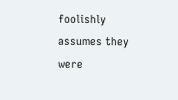foolishly
assumes they were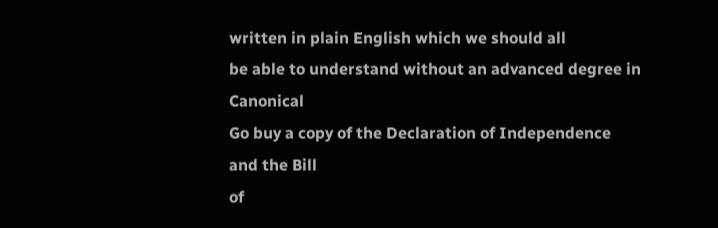written in plain English which we should all
be able to understand without an advanced degree in Canonical
Go buy a copy of the Declaration of Independence and the Bill
of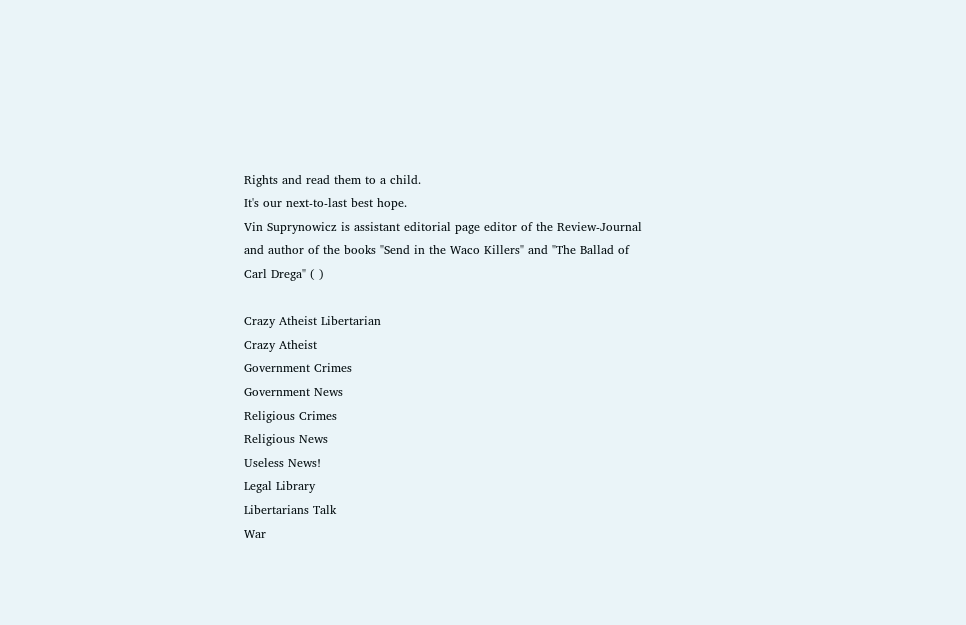Rights and read them to a child.
It's our next-to-last best hope.
Vin Suprynowicz is assistant editorial page editor of the Review-Journal
and author of the books "Send in the Waco Killers" and "The Ballad of
Carl Drega" ( )

Crazy Atheist Libertarian
Crazy Atheist
Government Crimes
Government News
Religious Crimes
Religious News
Useless News!
Legal Library
Libertarians Talk
War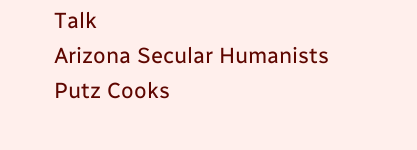Talk
Arizona Secular Humanists
Putz Cooks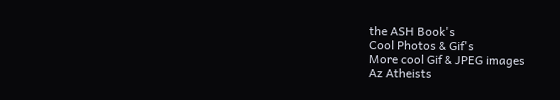the ASH Book's
Cool Photos & Gif's
More cool Gif & JPEG images
Az Atheists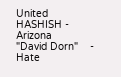United
HASHISH - Arizona
"David Dorn"    -    Hate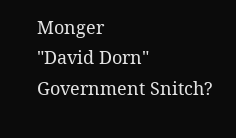Monger
"David Dorn" Government Snitch?